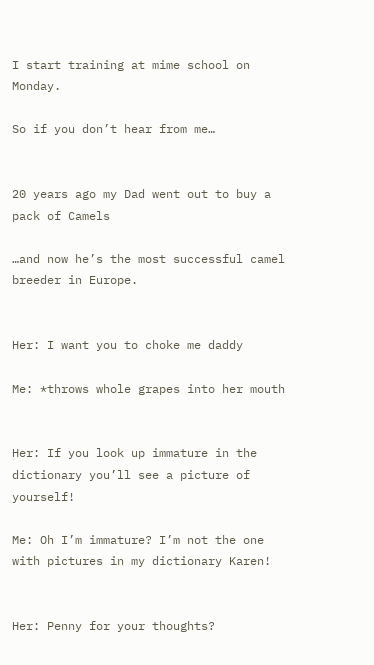I start training at mime school on Monday.

So if you don’t hear from me…


20 years ago my Dad went out to buy a pack of Camels

…and now he’s the most successful camel breeder in Europe.


Her: I want you to choke me daddy

Me: *throws whole grapes into her mouth


Her: If you look up immature in the dictionary you’ll see a picture of yourself!

Me: Oh I’m immature? I’m not the one with pictures in my dictionary Karen!


Her: Penny for your thoughts?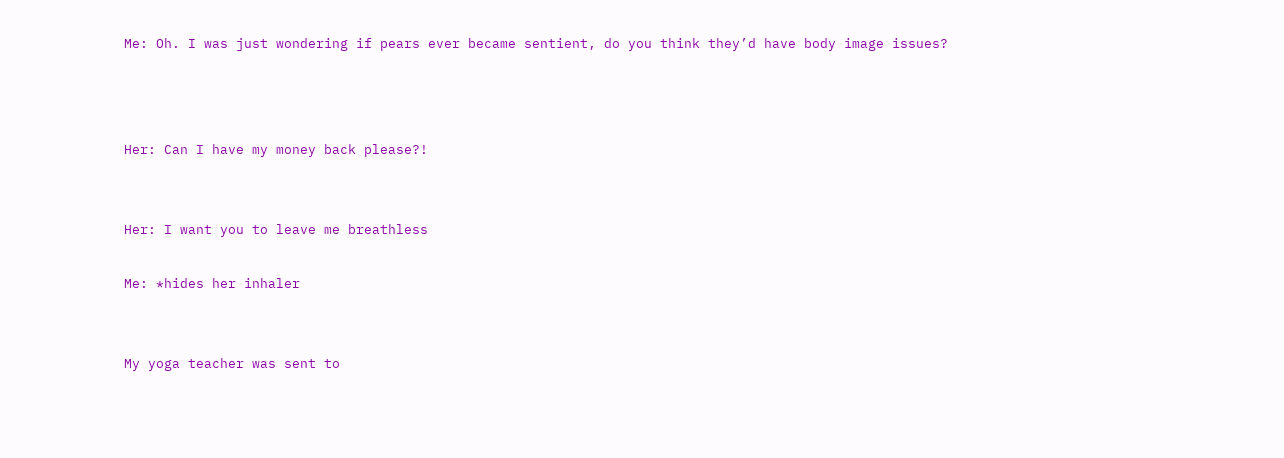Me: Oh. I was just wondering if pears ever became sentient, do you think they’d have body image issues?



Her: Can I have my money back please?!


Her: I want you to leave me breathless

Me: *hides her inhaler


My yoga teacher was sent to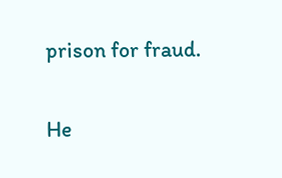prison for fraud.

He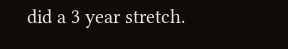did a 3 year stretch.